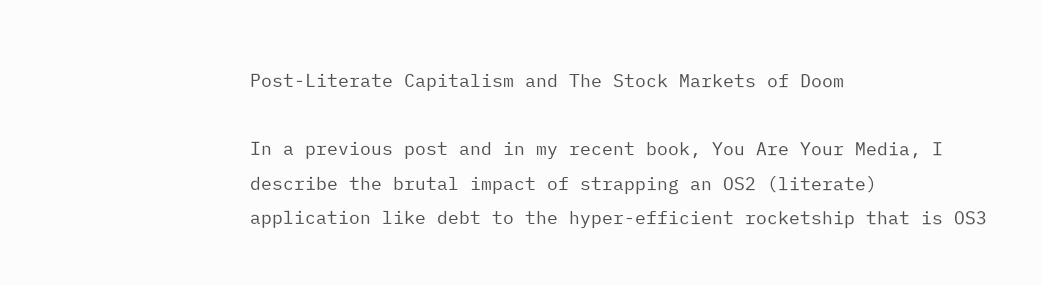Post-Literate Capitalism and The Stock Markets of Doom

In a previous post and in my recent book, You Are Your Media, I describe the brutal impact of strapping an OS2 (literate) application like debt to the hyper-efficient rocketship that is OS3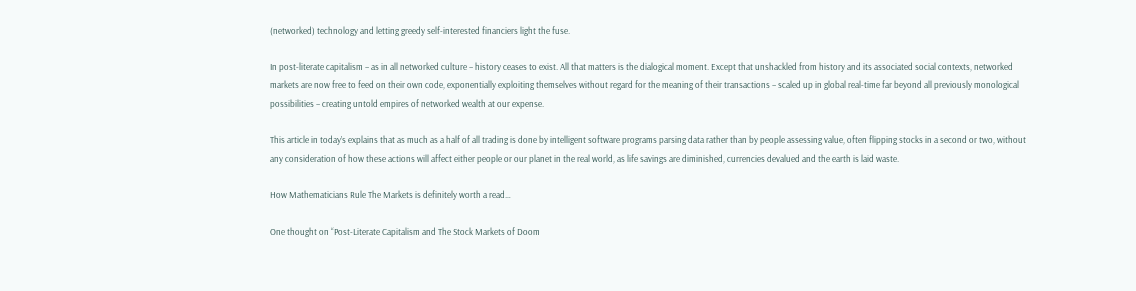(networked) technology and letting greedy self-interested financiers light the fuse.

In post-literate capitalism – as in all networked culture – history ceases to exist. All that matters is the dialogical moment. Except that unshackled from history and its associated social contexts, networked markets are now free to feed on their own code, exponentially exploiting themselves without regard for the meaning of their transactions – scaled up in global real-time far beyond all previously monological possibilities – creating untold empires of networked wealth at our expense.

This article in today’s explains that as much as a half of all trading is done by intelligent software programs parsing data rather than by people assessing value, often flipping stocks in a second or two, without any consideration of how these actions will affect either people or our planet in the real world, as life savings are diminished, currencies devalued and the earth is laid waste.

How Mathematicians Rule The Markets is definitely worth a read…

One thought on “Post-Literate Capitalism and The Stock Markets of Doom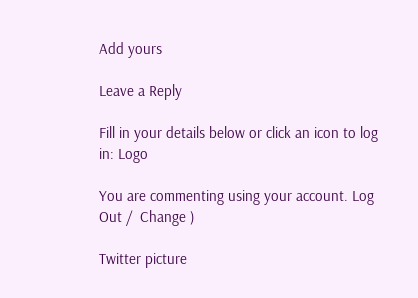Add yours

Leave a Reply

Fill in your details below or click an icon to log in: Logo

You are commenting using your account. Log Out /  Change )

Twitter picture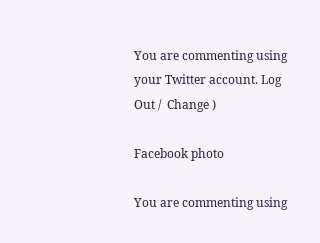You are commenting using your Twitter account. Log Out /  Change )

Facebook photo

You are commenting using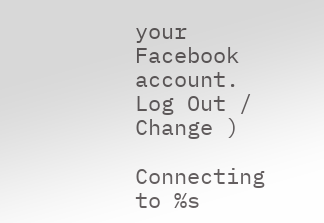your Facebook account. Log Out /  Change )

Connecting to %s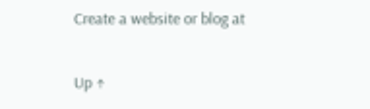Create a website or blog at

Up ↑